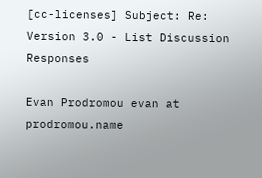[cc-licenses] Subject: Re: Version 3.0 - List Discussion Responses

Evan Prodromou evan at prodromou.name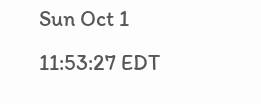Sun Oct 1 11:53:27 EDT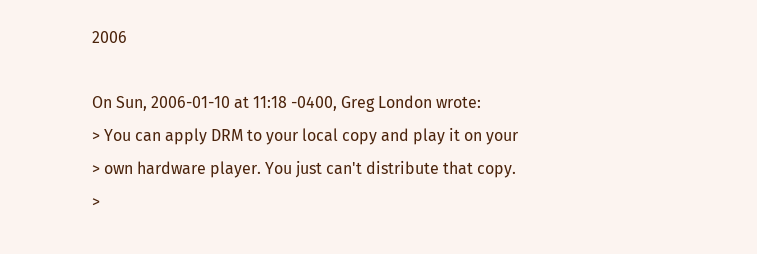2006

On Sun, 2006-01-10 at 11:18 -0400, Greg London wrote:
> You can apply DRM to your local copy and play it on your
> own hardware player. You just can't distribute that copy.
>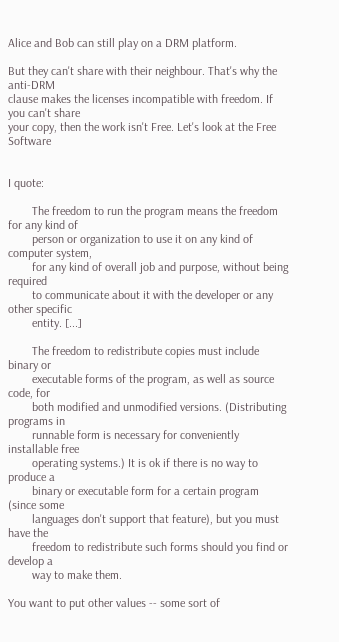Alice and Bob can still play on a DRM platform.

But they can't share with their neighbour. That's why the anti-DRM
clause makes the licenses incompatible with freedom. If you can't share
your copy, then the work isn't Free. Let's look at the Free Software


I quote:

        The freedom to run the program means the freedom for any kind of
        person or organization to use it on any kind of computer system,
        for any kind of overall job and purpose, without being required
        to communicate about it with the developer or any other specific
        entity. [...]

        The freedom to redistribute copies must include binary or
        executable forms of the program, as well as source code, for
        both modified and unmodified versions. (Distributing programs in
        runnable form is necessary for conveniently installable free
        operating systems.) It is ok if there is no way to produce a
        binary or executable form for a certain program (since some
        languages don't support that feature), but you must have the
        freedom to redistribute such forms should you find or develop a
        way to make them.

You want to put other values -- some sort of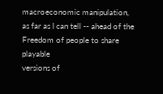macroeconomic manipulation,
as far as I can tell -- ahead of the Freedom of people to share playable
versions of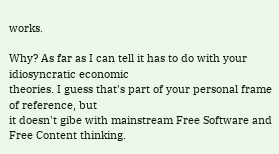works.

Why? As far as I can tell it has to do with your idiosyncratic economic
theories. I guess that's part of your personal frame of reference, but
it doesn't gibe with mainstream Free Software and Free Content thinking.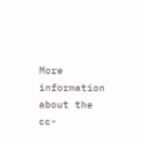More information about the cc-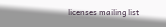licenses mailing list